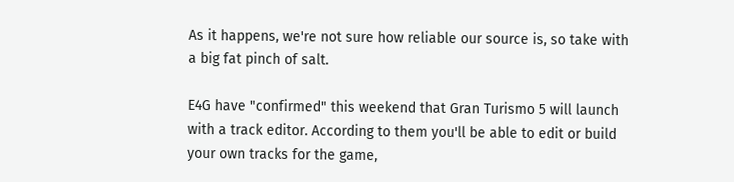As it happens, we're not sure how reliable our source is, so take with a big fat pinch of salt.

E4G have "confirmed" this weekend that Gran Turismo 5 will launch with a track editor. According to them you'll be able to edit or build your own tracks for the game,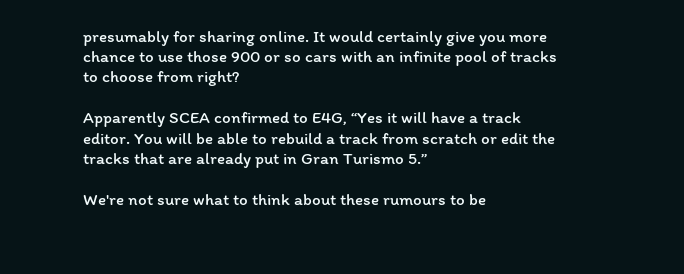presumably for sharing online. It would certainly give you more chance to use those 900 or so cars with an infinite pool of tracks to choose from right?

Apparently SCEA confirmed to E4G, “Yes it will have a track editor. You will be able to rebuild a track from scratch or edit the tracks that are already put in Gran Turismo 5.”

We're not sure what to think about these rumours to be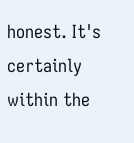honest. It's certainly within the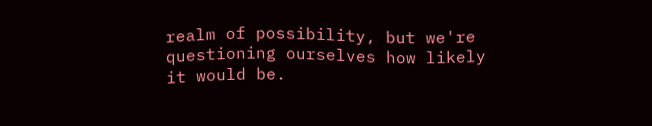realm of possibility, but we're questioning ourselves how likely it would be.